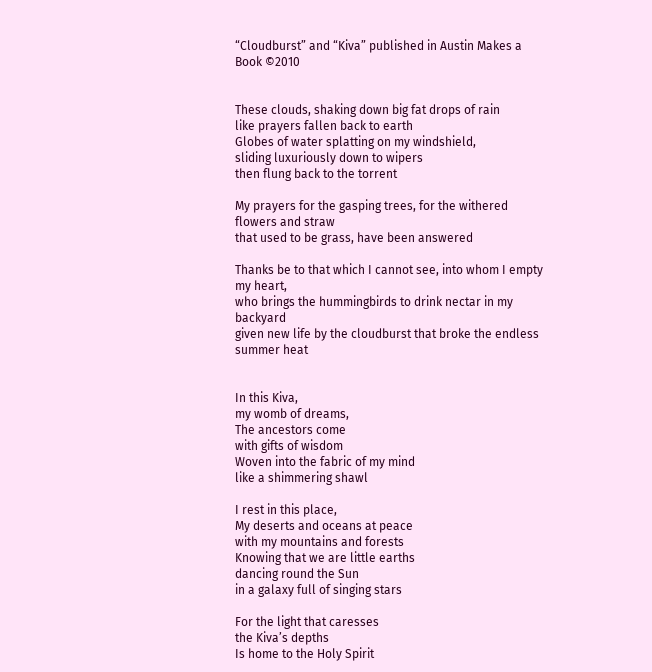“Cloudburst” and “Kiva” published in Austin Makes a Book ©2010


These clouds, shaking down big fat drops of rain
like prayers fallen back to earth
Globes of water splatting on my windshield,
sliding luxuriously down to wipers
then flung back to the torrent

My prayers for the gasping trees, for the withered flowers and straw
that used to be grass, have been answered

Thanks be to that which I cannot see, into whom I empty my heart,
who brings the hummingbirds to drink nectar in my backyard
given new life by the cloudburst that broke the endless summer heat


In this Kiva,
my womb of dreams,
The ancestors come
with gifts of wisdom
Woven into the fabric of my mind
like a shimmering shawl

I rest in this place,
My deserts and oceans at peace
with my mountains and forests
Knowing that we are little earths
dancing round the Sun
in a galaxy full of singing stars

For the light that caresses
the Kiva’s depths
Is home to the Holy Spirit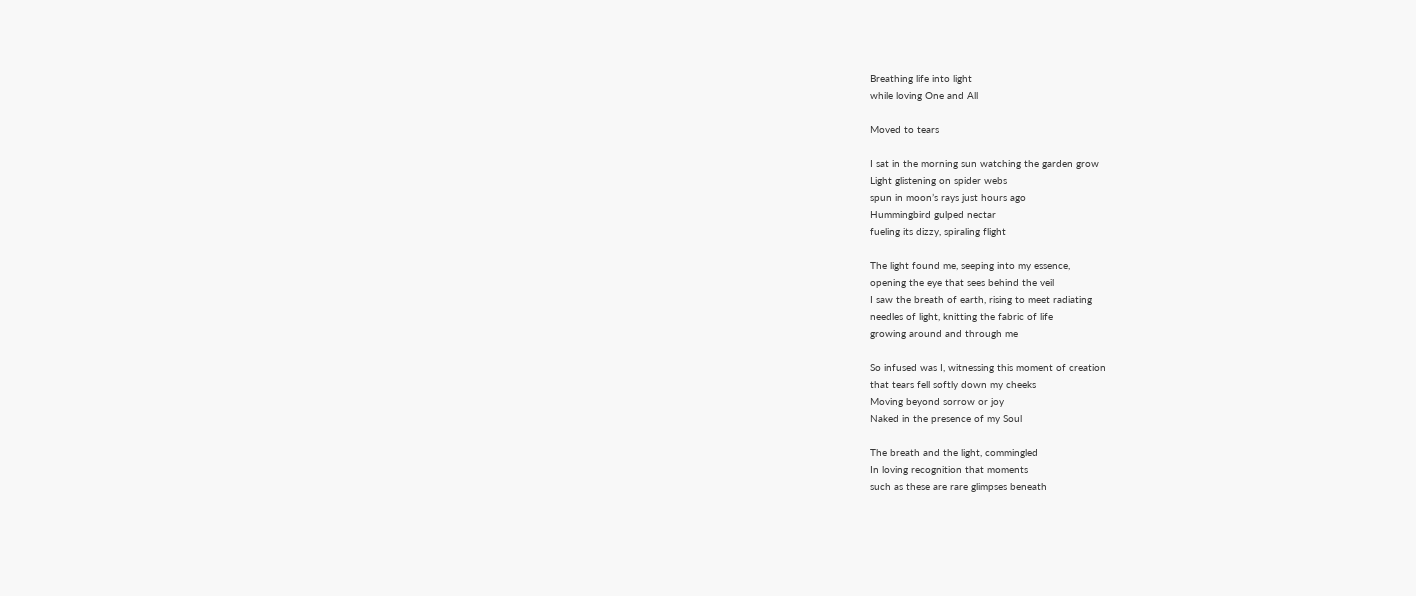Breathing life into light
while loving One and All

Moved to tears

I sat in the morning sun watching the garden grow
Light glistening on spider webs
spun in moon’s rays just hours ago
Hummingbird gulped nectar
fueling its dizzy, spiraling flight

The light found me, seeping into my essence,
opening the eye that sees behind the veil
I saw the breath of earth, rising to meet radiating
needles of light, knitting the fabric of life
growing around and through me

So infused was I, witnessing this moment of creation
that tears fell softly down my cheeks
Moving beyond sorrow or joy
Naked in the presence of my Soul

The breath and the light, commingled
In loving recognition that moments
such as these are rare glimpses beneath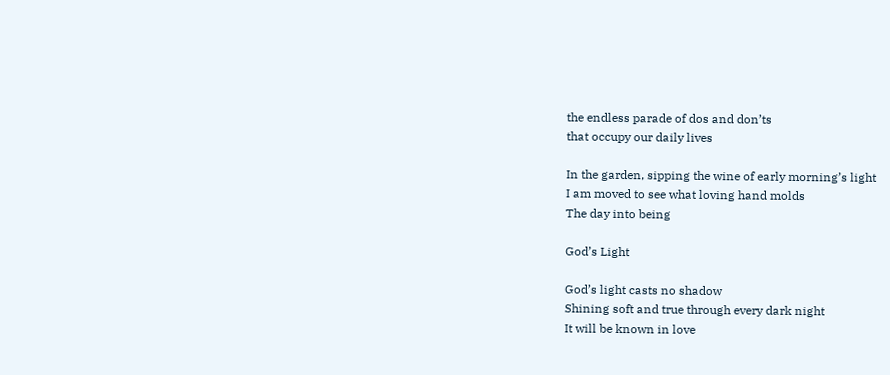the endless parade of dos and don’ts
that occupy our daily lives

In the garden, sipping the wine of early morning’s light
I am moved to see what loving hand molds
The day into being

God’s Light

God’s light casts no shadow
Shining soft and true through every dark night
It will be known in love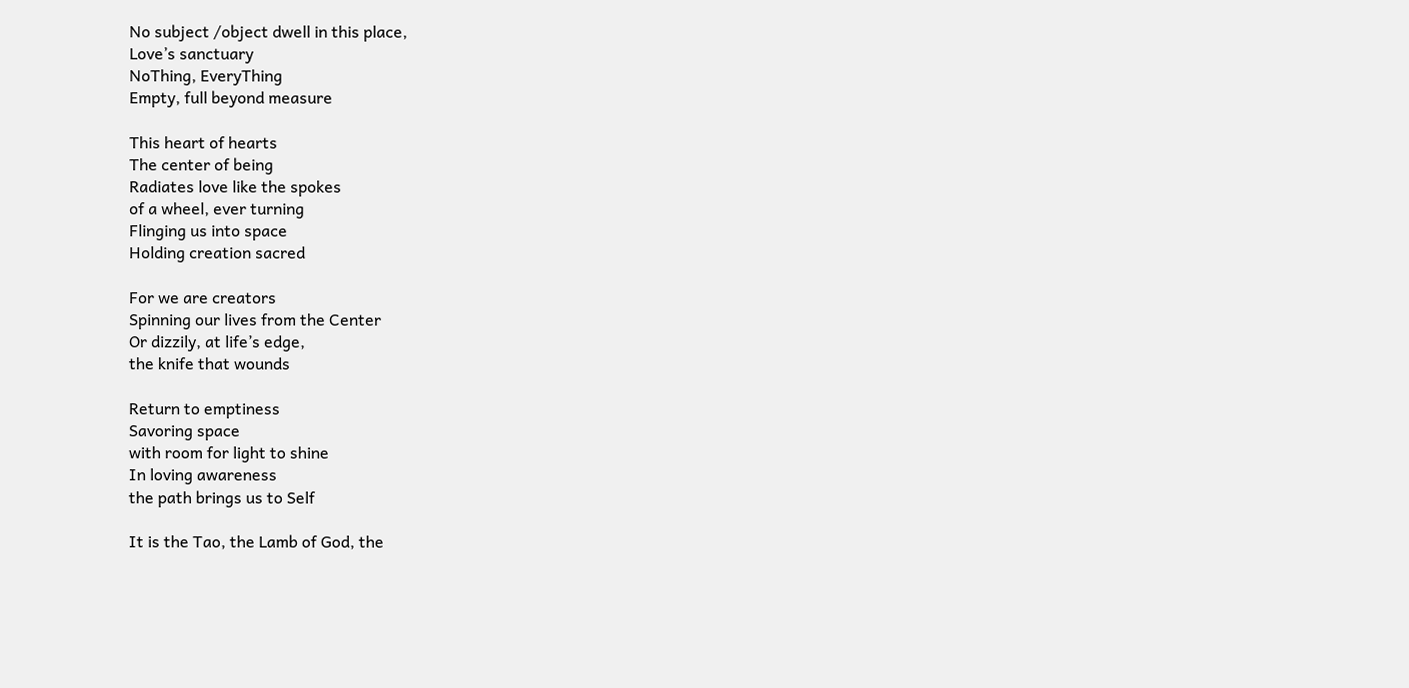No subject /object dwell in this place,
Love’s sanctuary
NoThing, EveryThing
Empty, full beyond measure

This heart of hearts
The center of being
Radiates love like the spokes
of a wheel, ever turning
Flinging us into space
Holding creation sacred

For we are creators
Spinning our lives from the Center
Or dizzily, at life’s edge,
the knife that wounds

Return to emptiness
Savoring space
with room for light to shine
In loving awareness
the path brings us to Self

It is the Tao, the Lamb of God, the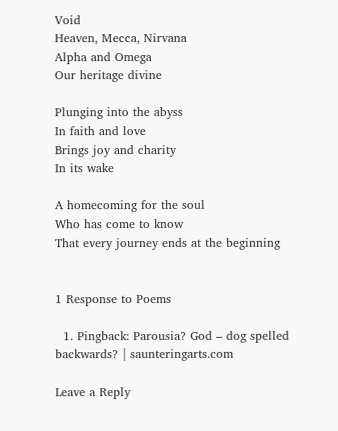Void
Heaven, Mecca, Nirvana
Alpha and Omega
Our heritage divine

Plunging into the abyss
In faith and love
Brings joy and charity
In its wake

A homecoming for the soul
Who has come to know
That every journey ends at the beginning


1 Response to Poems

  1. Pingback: Parousia? God – dog spelled backwards? | saunteringarts.com

Leave a Reply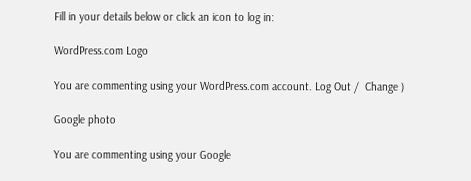Fill in your details below or click an icon to log in:

WordPress.com Logo

You are commenting using your WordPress.com account. Log Out /  Change )

Google photo

You are commenting using your Google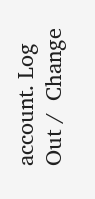account. Log Out /  Change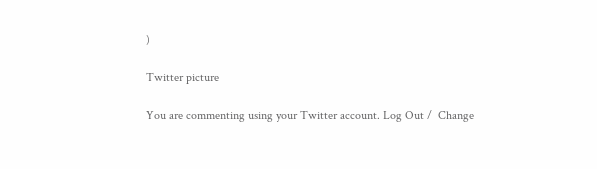)

Twitter picture

You are commenting using your Twitter account. Log Out /  Change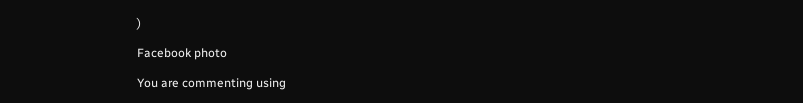)

Facebook photo

You are commenting using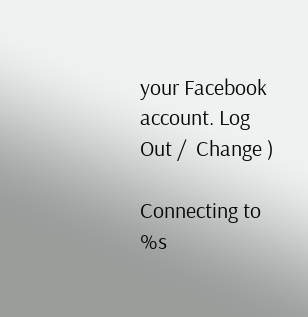your Facebook account. Log Out /  Change )

Connecting to %s